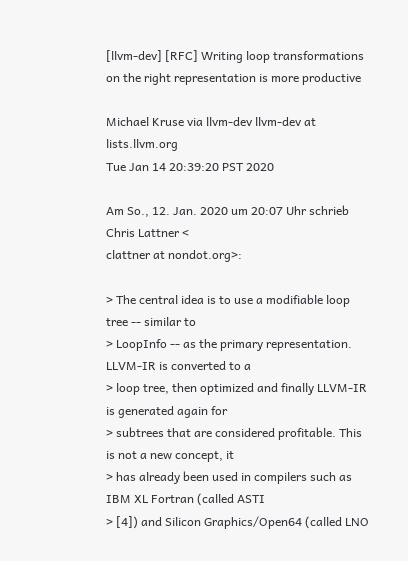[llvm-dev] [RFC] Writing loop transformations on the right representation is more productive

Michael Kruse via llvm-dev llvm-dev at lists.llvm.org
Tue Jan 14 20:39:20 PST 2020

Am So., 12. Jan. 2020 um 20:07 Uhr schrieb Chris Lattner <
clattner at nondot.org>:

> The central idea is to use a modifiable loop tree -- similar to
> LoopInfo -- as the primary representation. LLVM-IR is converted to a
> loop tree, then optimized and finally LLVM-IR is generated again for
> subtrees that are considered profitable. This is not a new concept, it
> has already been used in compilers such as IBM XL Fortran (called ASTI
> [4]) and Silicon Graphics/Open64 (called LNO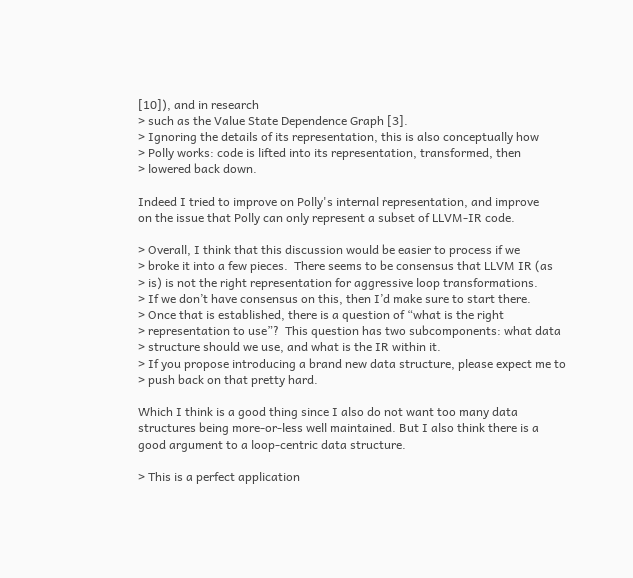[10]), and in research
> such as the Value State Dependence Graph [3].
> Ignoring the details of its representation, this is also conceptually how
> Polly works: code is lifted into its representation, transformed, then
> lowered back down.

Indeed I tried to improve on Polly's internal representation, and improve
on the issue that Polly can only represent a subset of LLVM-IR code.

> Overall, I think that this discussion would be easier to process if we
> broke it into a few pieces.  There seems to be consensus that LLVM IR (as
> is) is not the right representation for aggressive loop transformations.
> If we don’t have consensus on this, then I’d make sure to start there.
> Once that is established, there is a question of “what is the right
> representation to use”?  This question has two subcomponents: what data
> structure should we use, and what is the IR within it.
> If you propose introducing a brand new data structure, please expect me to
> push back on that pretty hard.

Which I think is a good thing since I also do not want too many data
structures being more-or-less well maintained. But I also think there is a
good argument to a loop-centric data structure.

> This is a perfect application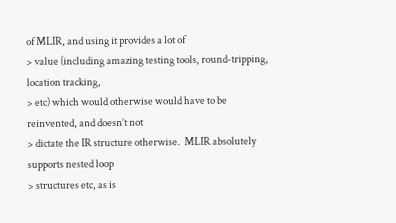of MLIR, and using it provides a lot of
> value (including amazing testing tools, round-tripping, location tracking,
> etc) which would otherwise would have to be reinvented, and doesn’t not
> dictate the IR structure otherwise.  MLIR absolutely supports nested loop
> structures etc, as is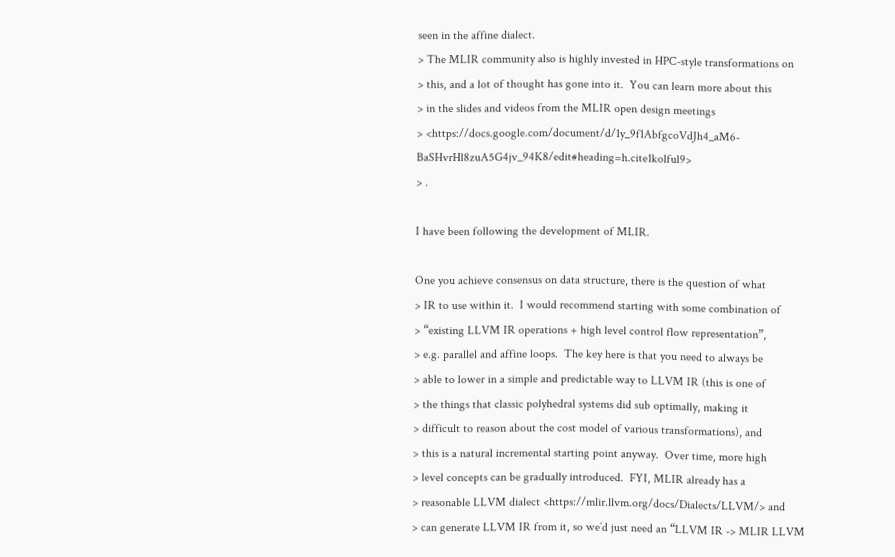seen in the affine dialect.
> The MLIR community also is highly invested in HPC-style transformations on
> this, and a lot of thought has gone into it.  You can learn more about this
> in the slides and videos from the MLIR open design meetings
> <https://docs.google.com/document/d/1y_9f1AbfgcoVdJh4_aM6-BaSHvrHl8zuA5G4jv_94K8/edit#heading=h.cite1kolful9>
> .

I have been following the development of MLIR.

One you achieve consensus on data structure, there is the question of what
> IR to use within it.  I would recommend starting with some combination of
> “existing LLVM IR operations + high level control flow representation”,
> e.g. parallel and affine loops.  The key here is that you need to always be
> able to lower in a simple and predictable way to LLVM IR (this is one of
> the things that classic polyhedral systems did sub optimally, making it
> difficult to reason about the cost model of various transformations), and
> this is a natural incremental starting point anyway.  Over time, more high
> level concepts can be gradually introduced.  FYI, MLIR already has a
> reasonable LLVM dialect <https://mlir.llvm.org/docs/Dialects/LLVM/> and
> can generate LLVM IR from it, so we’d just need an “LLVM IR -> MLIR LLVM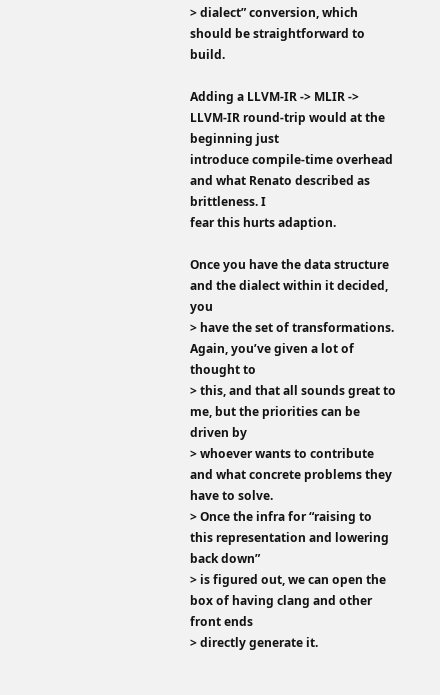> dialect” conversion, which should be straightforward to build.

Adding a LLVM-IR -> MLIR -> LLVM-IR round-trip would at the beginning just
introduce compile-time overhead and what Renato described as brittleness. I
fear this hurts adaption.

Once you have the data structure and the dialect within it decided, you
> have the set of transformations.  Again, you’ve given a lot of thought to
> this, and that all sounds great to me, but the priorities can be driven by
> whoever wants to contribute and what concrete problems they have to solve.
> Once the infra for “raising to this representation and lowering back down”
> is figured out, we can open the box of having clang and other front ends
> directly generate it.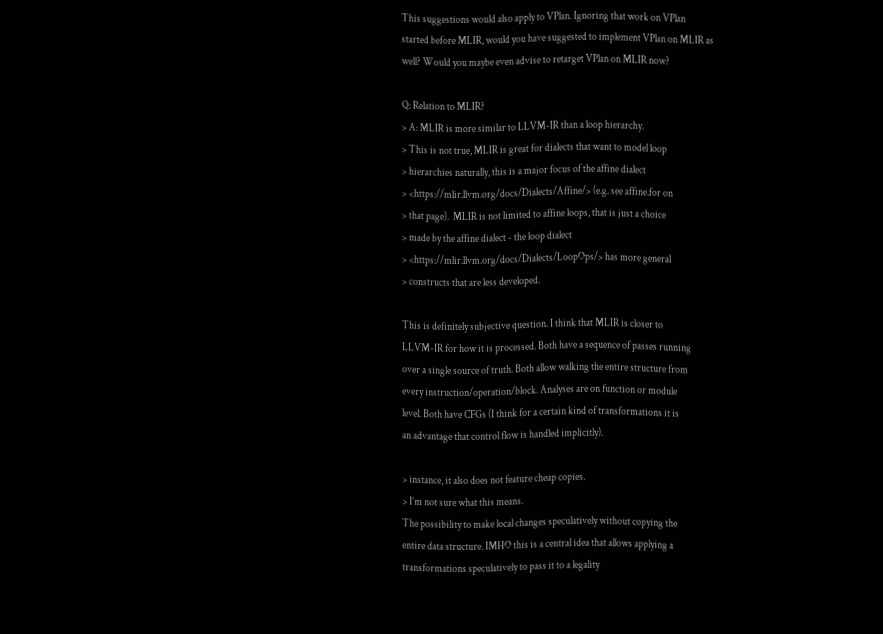This suggestions would also apply to VPlan. Ignoring that work on VPlan
started before MLIR, would you have suggested to implement VPlan on MLIR as
well? Would you maybe even advise to retarget VPlan on MLIR now?

Q: Relation to MLIR?
> A: MLIR is more similar to LLVM-IR than a loop hierarchy.
> This is not true, MLIR is great for dialects that want to model loop
> hierarchies naturally, this is a major focus of the affine dialect
> <https://mlir.llvm.org/docs/Dialects/Affine/> (e.g. see affine.for on
> that page).  MLIR is not limited to affine loops, that is just a choice
> made by the affine dialect - the loop dialect
> <https://mlir.llvm.org/docs/Dialects/LoopOps/> has more general
> constructs that are less developed.

This is definitely subjective question. I think that MLIR is closer to
LLVM-IR for how it is processed. Both have a sequence of passes running
over a single source of truth. Both allow walking the entire structure from
every instruction/operation/block. Analyses are on function or module
level. Both have CFGs (I think for a certain kind of transformations it is
an advantage that control flow is handled implicitly).

> instance, it also does not feature cheap copies.
> I’m not sure what this means.
The possibility to make local changes speculatively without copying the
entire data structure. IMHO this is a central idea that allows applying a
transformations speculatively to pass it to a legality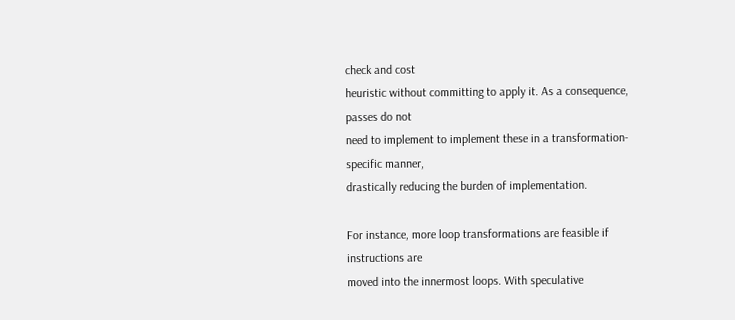check and cost
heuristic without committing to apply it. As a consequence, passes do not
need to implement to implement these in a transformation-specific manner,
drastically reducing the burden of implementation.

For instance, more loop transformations are feasible if instructions are
moved into the innermost loops. With speculative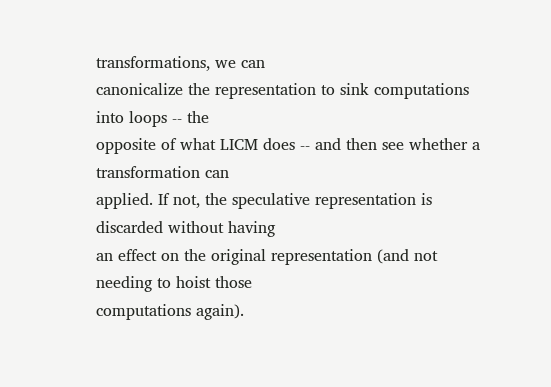transformations, we can
canonicalize the representation to sink computations into loops -- the
opposite of what LICM does -- and then see whether a transformation can
applied. If not, the speculative representation is discarded without having
an effect on the original representation (and not needing to hoist those
computations again).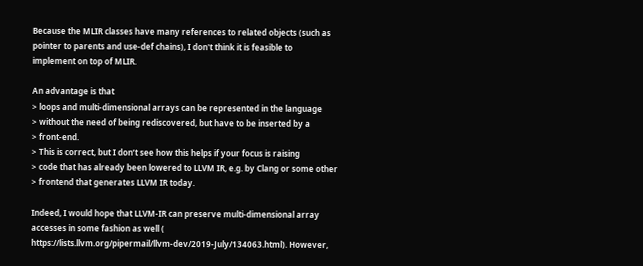Because the MLIR classes have many references to related objects (such as
pointer to parents and use-def chains), I don't think it is feasible to
implement on top of MLIR.

An advantage is that
> loops and multi-dimensional arrays can be represented in the language
> without the need of being rediscovered, but have to be inserted by a
> front-end.
> This is correct, but I don’t see how this helps if your focus is raising
> code that has already been lowered to LLVM IR, e.g. by Clang or some other
> frontend that generates LLVM IR today.

Indeed, I would hope that LLVM-IR can preserve multi-dimensional array
accesses in some fashion as well (
https://lists.llvm.org/pipermail/llvm-dev/2019-July/134063.html). However,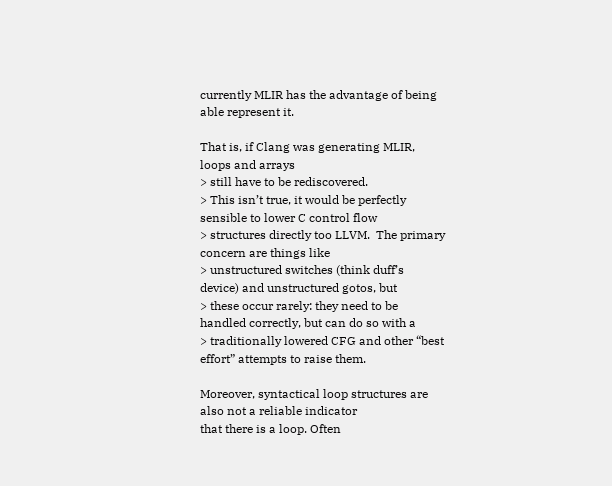currently MLIR has the advantage of being able represent it.

That is, if Clang was generating MLIR, loops and arrays
> still have to be rediscovered.
> This isn’t true, it would be perfectly sensible to lower C control flow
> structures directly too LLVM.  The primary concern are things like
> unstructured switches (think duff’s device) and unstructured gotos, but
> these occur rarely: they need to be handled correctly, but can do so with a
> traditionally lowered CFG and other “best effort” attempts to raise them.

Moreover, syntactical loop structures are also not a reliable indicator
that there is a loop. Often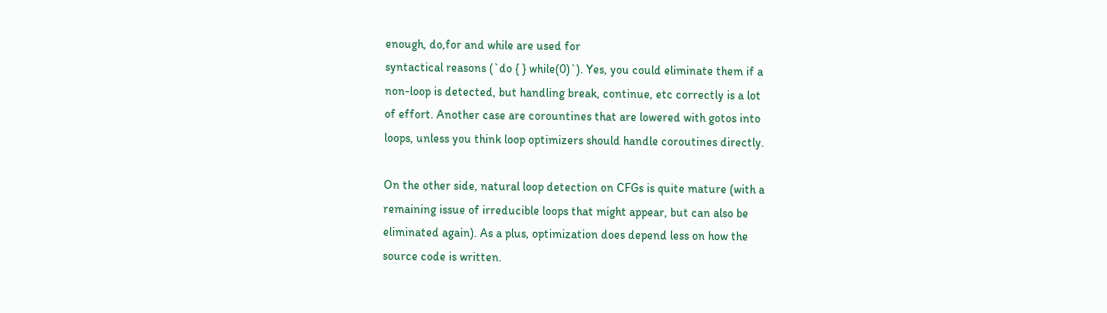enough, do,for and while are used for
syntactical reasons (`do { } while(0)`). Yes, you could eliminate them if a
non-loop is detected, but handling break, continue, etc correctly is a lot
of effort. Another case are corountines that are lowered with gotos into
loops, unless you think loop optimizers should handle coroutines directly.

On the other side, natural loop detection on CFGs is quite mature (with a
remaining issue of irreducible loops that might appear, but can also be
eliminated again). As a plus, optimization does depend less on how the
source code is written.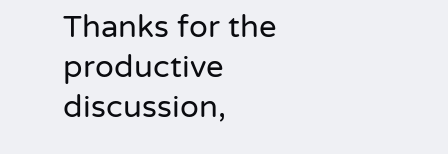Thanks for the productive discussion,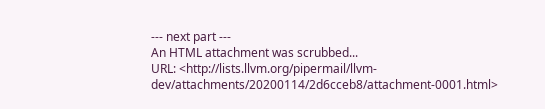--- next part ---
An HTML attachment was scrubbed...
URL: <http://lists.llvm.org/pipermail/llvm-dev/attachments/20200114/2d6cceb8/attachment-0001.html>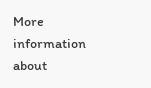More information about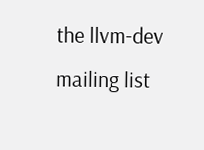the llvm-dev mailing list